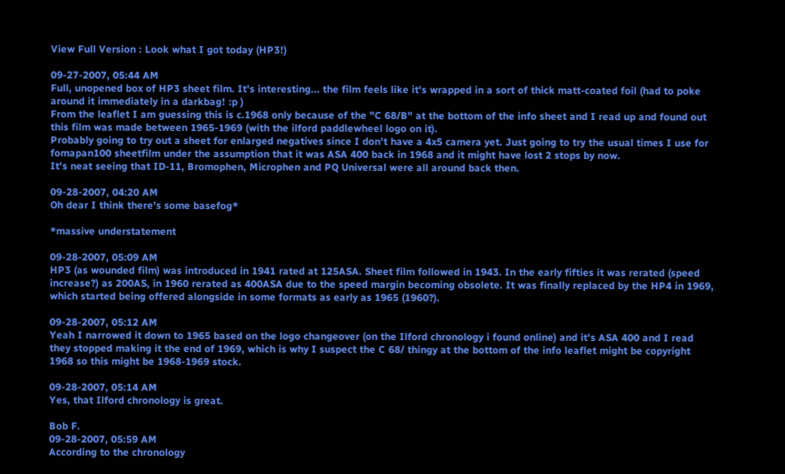View Full Version : Look what I got today (HP3!)

09-27-2007, 05:44 AM
Full, unopened box of HP3 sheet film. It's interesting... the film feels like it's wrapped in a sort of thick matt-coated foil (had to poke around it immediately in a darkbag! :p )
From the leaflet I am guessing this is c.1968 only because of the "C 68/B" at the bottom of the info sheet and I read up and found out this film was made between 1965-1969 (with the ilford paddlewheel logo on it).
Probably going to try out a sheet for enlarged negatives since I don't have a 4x5 camera yet. Just going to try the usual times I use for fomapan100 sheetfilm under the assumption that it was ASA 400 back in 1968 and it might have lost 2 stops by now.
It's neat seeing that ID-11, Bromophen, Microphen and PQ Universal were all around back then.

09-28-2007, 04:20 AM
Oh dear I think there's some basefog*

*massive understatement

09-28-2007, 05:09 AM
HP3 (as wounded film) was introduced in 1941 rated at 125ASA. Sheet film followed in 1943. In the early fifties it was rerated (speed increase?) as 200AS, in 1960 rerated as 400ASA due to the speed margin becoming obsolete. It was finally replaced by the HP4 in 1969, which started being offered alongside in some formats as early as 1965 (1960?).

09-28-2007, 05:12 AM
Yeah I narrowed it down to 1965 based on the logo changeover (on the Ilford chronology i found online) and it's ASA 400 and I read they stopped making it the end of 1969, which is why I suspect the C 68/ thingy at the bottom of the info leaflet might be copyright 1968 so this might be 1968-1969 stock.

09-28-2007, 05:14 AM
Yes, that Ilford chronology is great.

Bob F.
09-28-2007, 05:59 AM
According to the chronology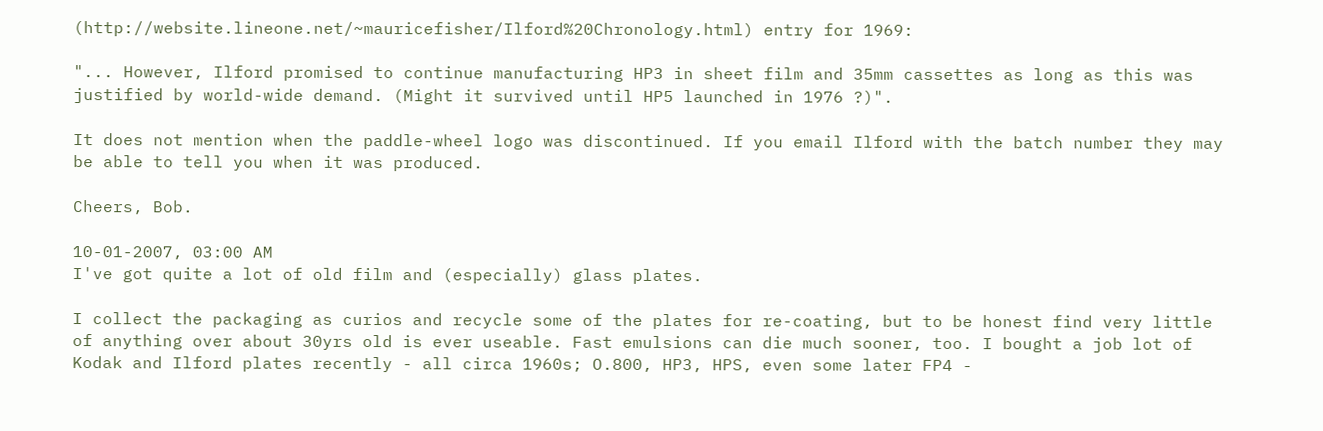(http://website.lineone.net/~mauricefisher/Ilford%20Chronology.html) entry for 1969:

"... However, Ilford promised to continue manufacturing HP3 in sheet film and 35mm cassettes as long as this was justified by world-wide demand. (Might it survived until HP5 launched in 1976 ?)".

It does not mention when the paddle-wheel logo was discontinued. If you email Ilford with the batch number they may be able to tell you when it was produced.

Cheers, Bob.

10-01-2007, 03:00 AM
I've got quite a lot of old film and (especially) glass plates.

I collect the packaging as curios and recycle some of the plates for re-coating, but to be honest find very little of anything over about 30yrs old is ever useable. Fast emulsions can die much sooner, too. I bought a job lot of Kodak and Ilford plates recently - all circa 1960s; O.800, HP3, HPS, even some later FP4 -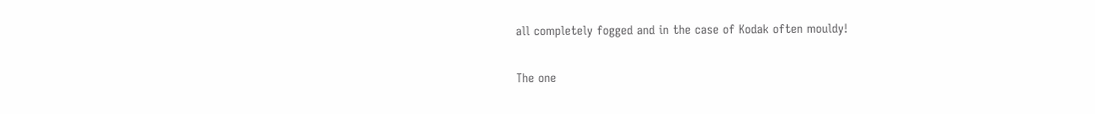all completely fogged and in the case of Kodak often mouldy!

The one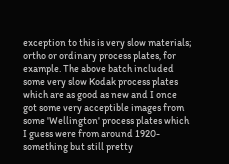exception to this is very slow materials; ortho or ordinary process plates, for example. The above batch included some very slow Kodak process plates which are as good as new and I once got some very acceptible images from some 'Wellington' process plates which I guess were from around 1920-something but still pretty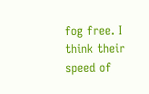fog free. I think their speed of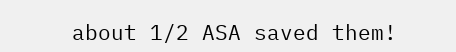about 1/2 ASA saved them!